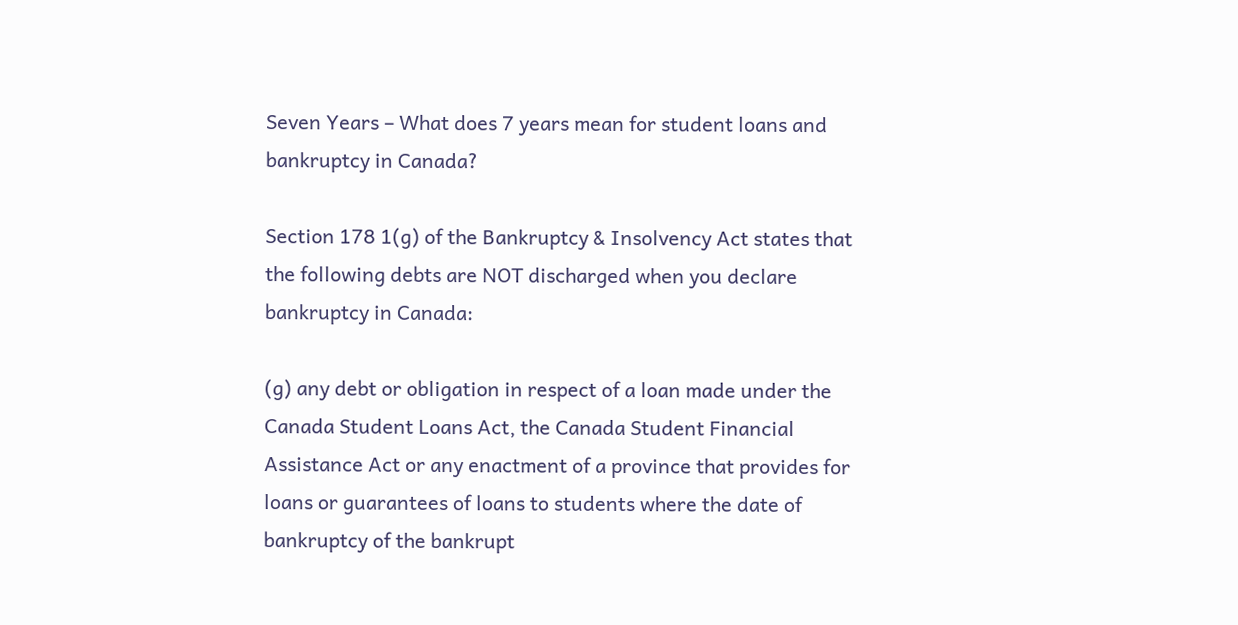Seven Years – What does 7 years mean for student loans and bankruptcy in Canada?

Section 178 1(g) of the Bankruptcy & Insolvency Act states that the following debts are NOT discharged when you declare bankruptcy in Canada:

(g) any debt or obligation in respect of a loan made under the Canada Student Loans Act, the Canada Student Financial Assistance Act or any enactment of a province that provides for loans or guarantees of loans to students where the date of bankruptcy of the bankrupt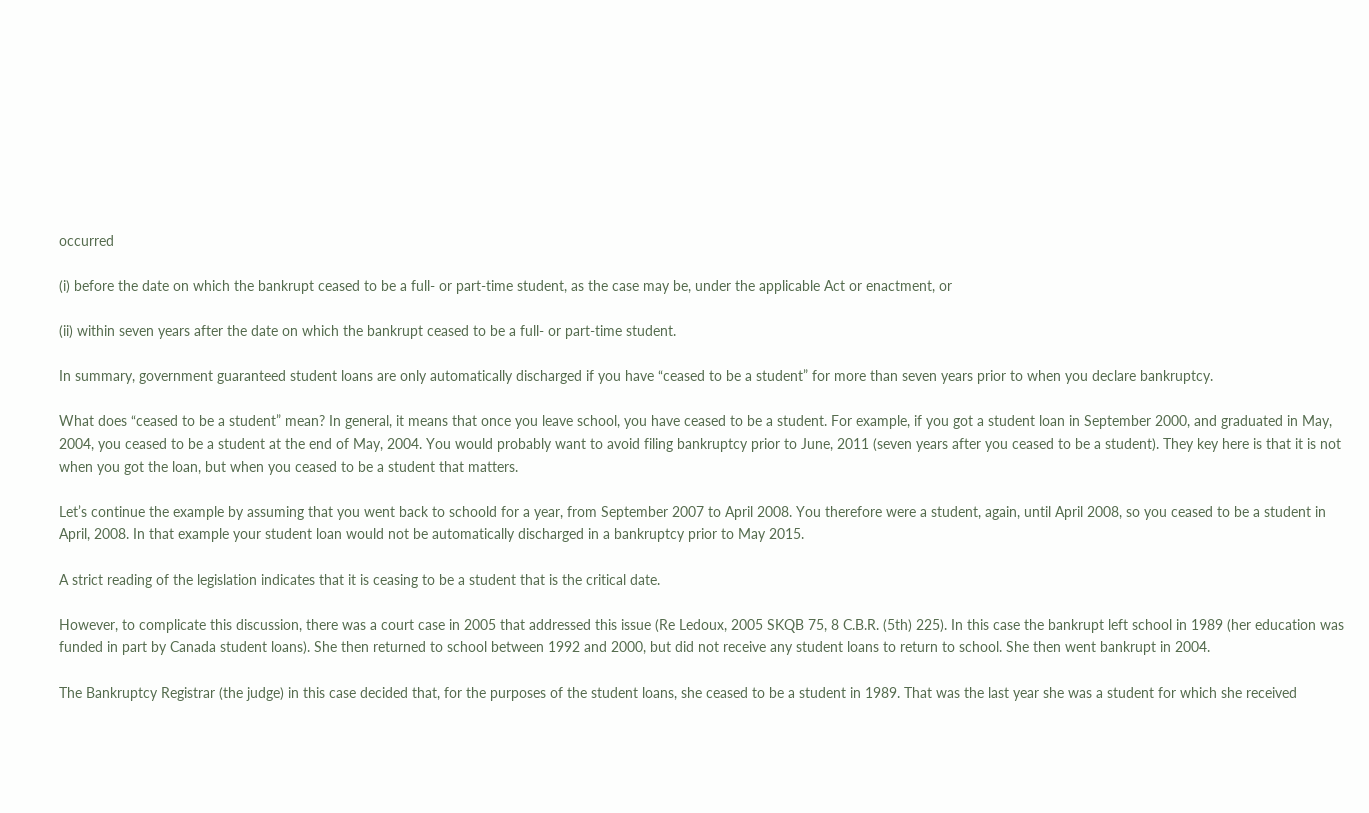occurred

(i) before the date on which the bankrupt ceased to be a full- or part-time student, as the case may be, under the applicable Act or enactment, or

(ii) within seven years after the date on which the bankrupt ceased to be a full- or part-time student.

In summary, government guaranteed student loans are only automatically discharged if you have “ceased to be a student” for more than seven years prior to when you declare bankruptcy.

What does “ceased to be a student” mean? In general, it means that once you leave school, you have ceased to be a student. For example, if you got a student loan in September 2000, and graduated in May, 2004, you ceased to be a student at the end of May, 2004. You would probably want to avoid filing bankruptcy prior to June, 2011 (seven years after you ceased to be a student). They key here is that it is not when you got the loan, but when you ceased to be a student that matters.

Let’s continue the example by assuming that you went back to schoold for a year, from September 2007 to April 2008. You therefore were a student, again, until April 2008, so you ceased to be a student in April, 2008. In that example your student loan would not be automatically discharged in a bankruptcy prior to May 2015.

A strict reading of the legislation indicates that it is ceasing to be a student that is the critical date.

However, to complicate this discussion, there was a court case in 2005 that addressed this issue (Re Ledoux, 2005 SKQB 75, 8 C.B.R. (5th) 225). In this case the bankrupt left school in 1989 (her education was funded in part by Canada student loans). She then returned to school between 1992 and 2000, but did not receive any student loans to return to school. She then went bankrupt in 2004.

The Bankruptcy Registrar (the judge) in this case decided that, for the purposes of the student loans, she ceased to be a student in 1989. That was the last year she was a student for which she received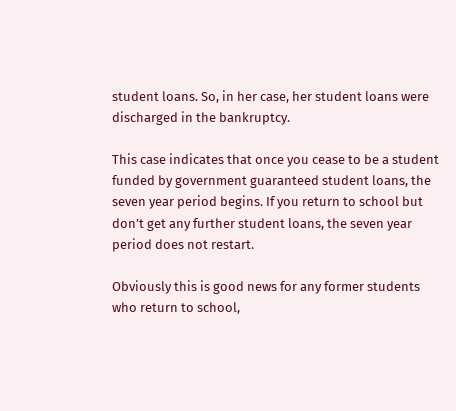student loans. So, in her case, her student loans were discharged in the bankruptcy.

This case indicates that once you cease to be a student funded by government guaranteed student loans, the seven year period begins. If you return to school but don’t get any further student loans, the seven year period does not restart.

Obviously this is good news for any former students who return to school,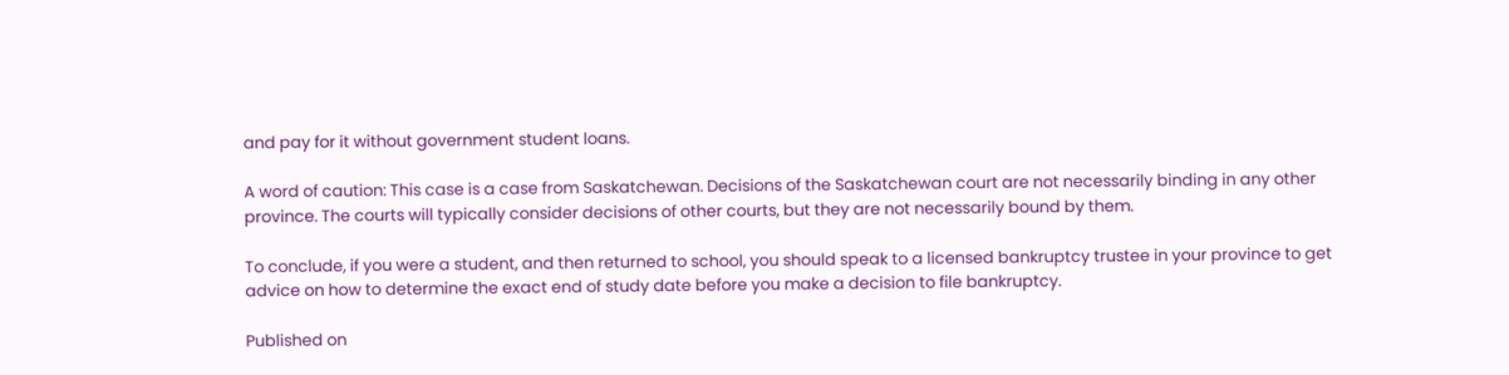and pay for it without government student loans.

A word of caution: This case is a case from Saskatchewan. Decisions of the Saskatchewan court are not necessarily binding in any other province. The courts will typically consider decisions of other courts, but they are not necessarily bound by them.

To conclude, if you were a student, and then returned to school, you should speak to a licensed bankruptcy trustee in your province to get advice on how to determine the exact end of study date before you make a decision to file bankruptcy.

Published on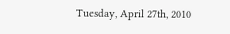Tuesday, April 27th, 2010